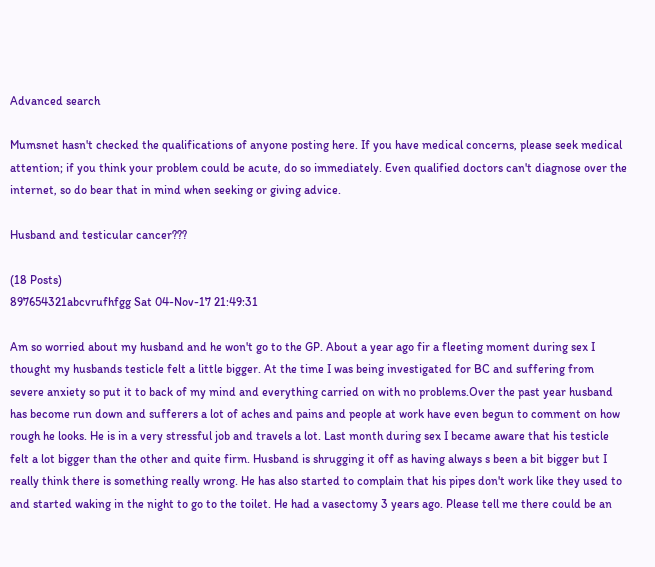Advanced search

Mumsnet hasn't checked the qualifications of anyone posting here. If you have medical concerns, please seek medical attention; if you think your problem could be acute, do so immediately. Even qualified doctors can't diagnose over the internet, so do bear that in mind when seeking or giving advice.

Husband and testicular cancer???

(18 Posts)
897654321abcvrufhfgg Sat 04-Nov-17 21:49:31

Am so worried about my husband and he won't go to the GP. About a year ago fir a fleeting moment during sex I thought my husbands testicle felt a little bigger. At the time I was being investigated for BC and suffering from severe anxiety so put it to back of my mind and everything carried on with no problems.Over the past year husband has become run down and sufferers a lot of aches and pains and people at work have even begun to comment on how rough he looks. He is in a very stressful job and travels a lot. Last month during sex I became aware that his testicle felt a lot bigger than the other and quite firm. Husband is shrugging it off as having always s been a bit bigger but I really think there is something really wrong. He has also started to complain that his pipes don't work like they used to and started waking in the night to go to the toilet. He had a vasectomy 3 years ago. Please tell me there could be an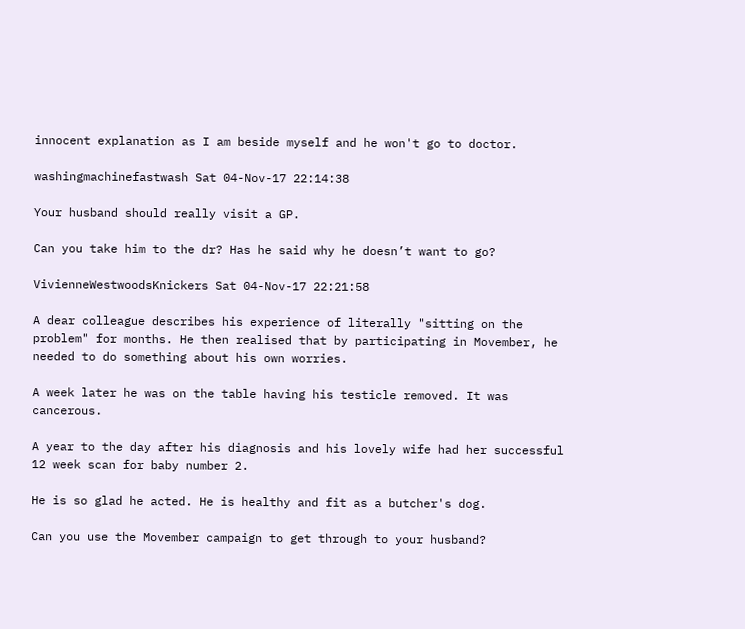innocent explanation as I am beside myself and he won't go to doctor.

washingmachinefastwash Sat 04-Nov-17 22:14:38

Your husband should really visit a GP.

Can you take him to the dr? Has he said why he doesn’t want to go?

VivienneWestwoodsKnickers Sat 04-Nov-17 22:21:58

A dear colleague describes his experience of literally "sitting on the problem" for months. He then realised that by participating in Movember, he needed to do something about his own worries.

A week later he was on the table having his testicle removed. It was cancerous.

A year to the day after his diagnosis and his lovely wife had her successful 12 week scan for baby number 2.

He is so glad he acted. He is healthy and fit as a butcher's dog.

Can you use the Movember campaign to get through to your husband?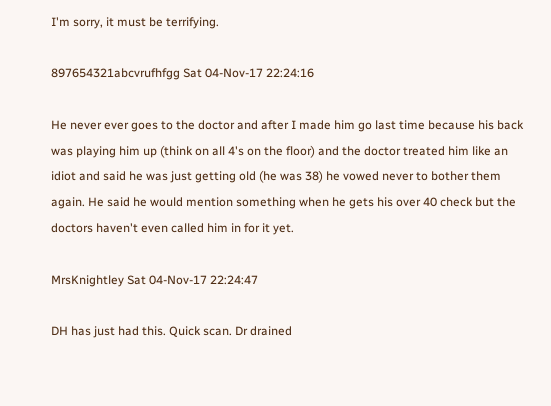I'm sorry, it must be terrifying.

897654321abcvrufhfgg Sat 04-Nov-17 22:24:16

He never ever goes to the doctor and after I made him go last time because his back was playing him up (think on all 4's on the floor) and the doctor treated him like an idiot and said he was just getting old (he was 38) he vowed never to bother them again. He said he would mention something when he gets his over 40 check but the doctors haven't even called him in for it yet.

MrsKnightley Sat 04-Nov-17 22:24:47

DH has just had this. Quick scan. Dr drained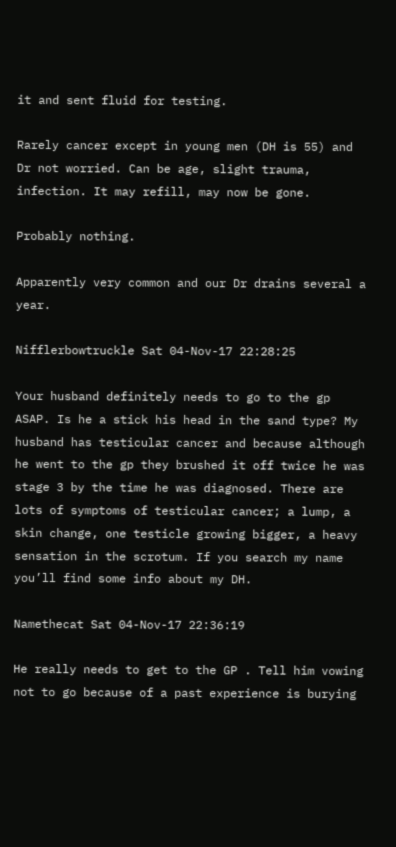it and sent fluid for testing.

Rarely cancer except in young men (DH is 55) and Dr not worried. Can be age, slight trauma, infection. It may refill, may now be gone.

Probably nothing.

Apparently very common and our Dr drains several a year.

Nifflerbowtruckle Sat 04-Nov-17 22:28:25

Your husband definitely needs to go to the gp ASAP. Is he a stick his head in the sand type? My husband has testicular cancer and because although he went to the gp they brushed it off twice he was stage 3 by the time he was diagnosed. There are lots of symptoms of testicular cancer; a lump, a skin change, one testicle growing bigger, a heavy sensation in the scrotum. If you search my name you’ll find some info about my DH.

Namethecat Sat 04-Nov-17 22:36:19

He really needs to get to the GP . Tell him vowing not to go because of a past experience is burying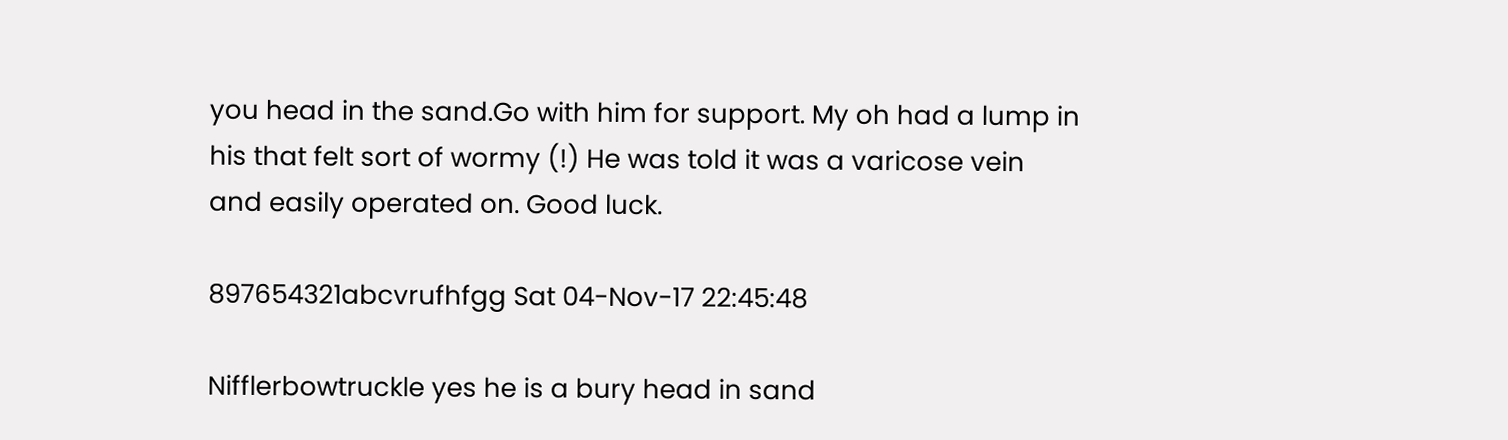you head in the sand.Go with him for support. My oh had a lump in his that felt sort of wormy (!) He was told it was a varicose vein and easily operated on. Good luck.

897654321abcvrufhfgg Sat 04-Nov-17 22:45:48

Nifflerbowtruckle yes he is a bury head in sand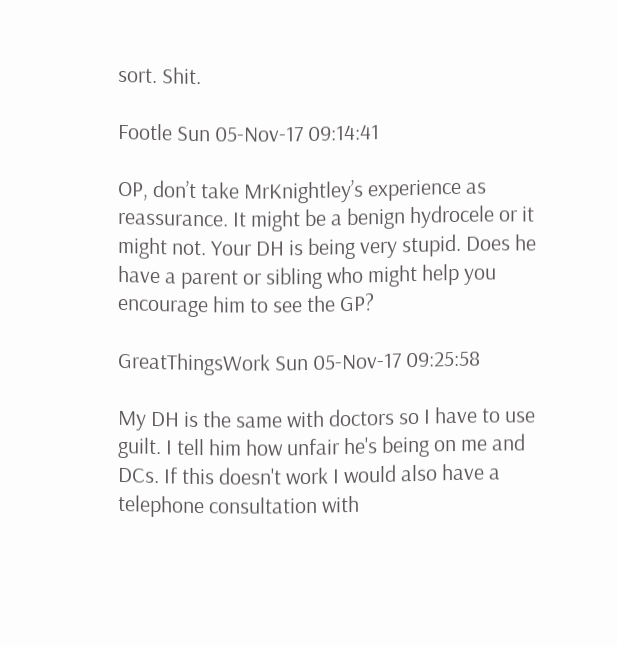sort. Shit.

Footle Sun 05-Nov-17 09:14:41

OP, don’t take MrKnightley’s experience as reassurance. It might be a benign hydrocele or it might not. Your DH is being very stupid. Does he have a parent or sibling who might help you encourage him to see the GP?

GreatThingsWork Sun 05-Nov-17 09:25:58

My DH is the same with doctors so I have to use guilt. I tell him how unfair he's being on me and DCs. If this doesn't work I would also have a telephone consultation with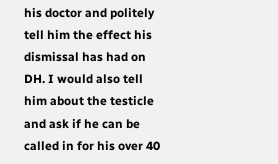his doctor and politely tell him the effect his dismissal has had on DH. I would also tell him about the testicle and ask if he can be called in for his over 40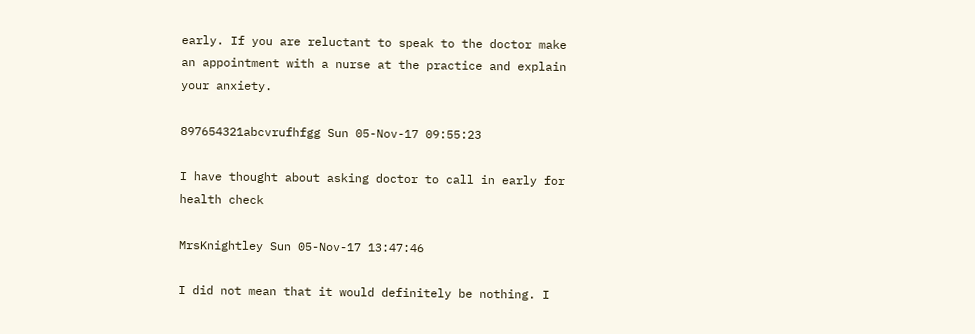early. If you are reluctant to speak to the doctor make an appointment with a nurse at the practice and explain your anxiety.

897654321abcvrufhfgg Sun 05-Nov-17 09:55:23

I have thought about asking doctor to call in early for health check

MrsKnightley Sun 05-Nov-17 13:47:46

I did not mean that it would definitely be nothing. I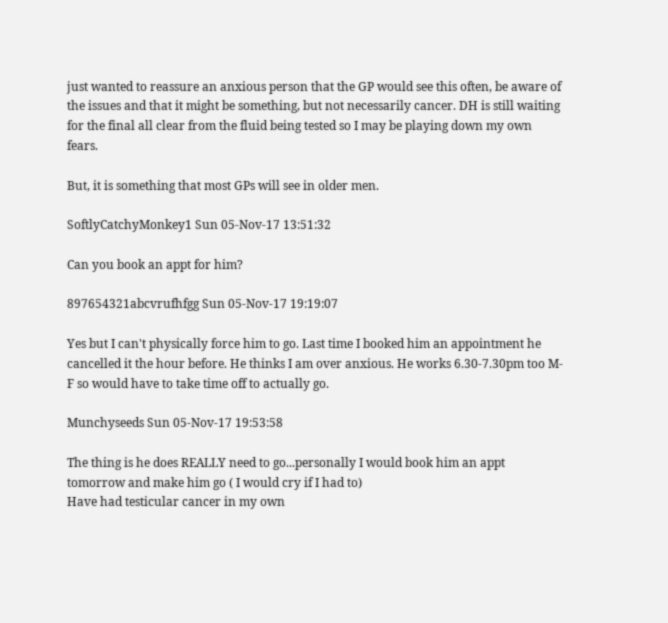just wanted to reassure an anxious person that the GP would see this often, be aware of the issues and that it might be something, but not necessarily cancer. DH is still waiting for the final all clear from the fluid being tested so I may be playing down my own fears.

But, it is something that most GPs will see in older men.

SoftlyCatchyMonkey1 Sun 05-Nov-17 13:51:32

Can you book an appt for him?

897654321abcvrufhfgg Sun 05-Nov-17 19:19:07

Yes but I can't physically force him to go. Last time I booked him an appointment he cancelled it the hour before. He thinks I am over anxious. He works 6.30-7.30pm too M-F so would have to take time off to actually go.

Munchyseeds Sun 05-Nov-17 19:53:58

The thing is he does REALLY need to go...personally I would book him an appt tomorrow and make him go ( I would cry if I had to)
Have had testicular cancer in my own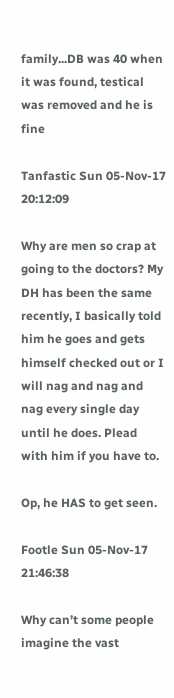family...DB was 40 when it was found, testical was removed and he is fine

Tanfastic Sun 05-Nov-17 20:12:09

Why are men so crap at going to the doctors? My DH has been the same recently, I basically told him he goes and gets himself checked out or I will nag and nag and nag every single day until he does. Plead with him if you have to.

Op, he HAS to get seen.

Footle Sun 05-Nov-17 21:46:38

Why can’t some people imagine the vast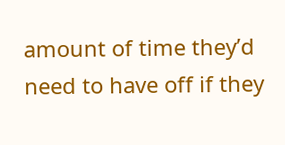amount of time they’d need to have off if they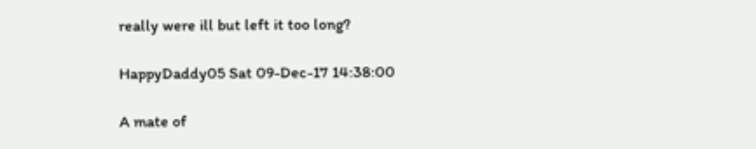really were ill but left it too long?

HappyDaddy05 Sat 09-Dec-17 14:38:00

A mate of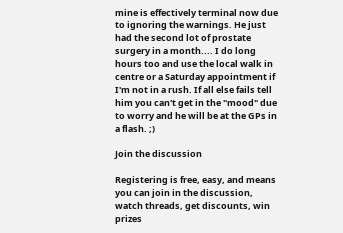mine is effectively terminal now due to ignoring the warnings. He just had the second lot of prostate surgery in a month.... I do long hours too and use the local walk in centre or a Saturday appointment if I'm not in a rush. If all else fails tell him you can't get in the "mood" due to worry and he will be at the GPs in a flash. ;)

Join the discussion

Registering is free, easy, and means you can join in the discussion, watch threads, get discounts, win prizes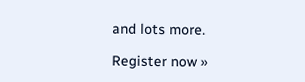and lots more.

Register now »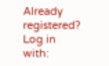Already registered? Log in with: